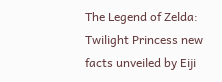The Legend of Zelda: Twilight Princess new facts unveiled by Eiji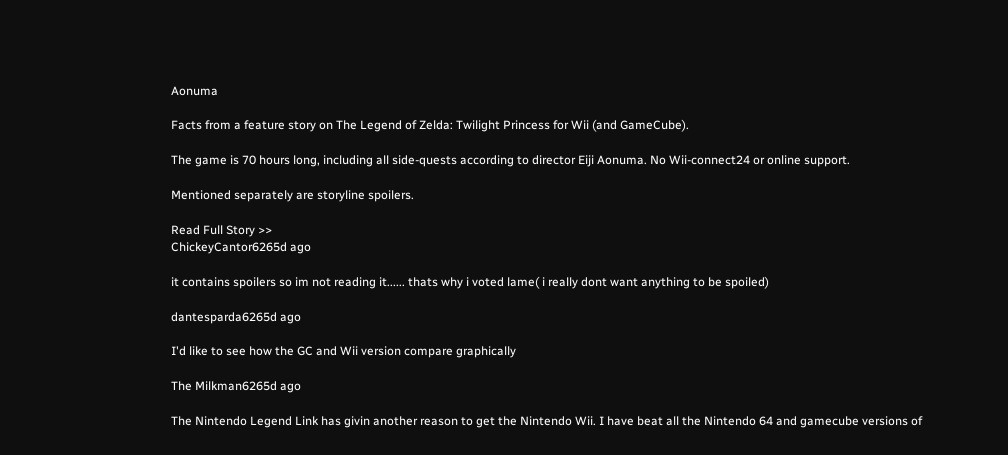Aonuma

Facts from a feature story on The Legend of Zelda: Twilight Princess for Wii (and GameCube).

The game is 70 hours long, including all side-quests according to director Eiji Aonuma. No Wii-connect24 or online support.

Mentioned separately are storyline spoilers.

Read Full Story >>
ChickeyCantor6265d ago

it contains spoilers so im not reading it...... thats why i voted lame( i really dont want anything to be spoiled)

dantesparda6265d ago

I'd like to see how the GC and Wii version compare graphically

The Milkman6265d ago

The Nintendo Legend Link has givin another reason to get the Nintendo Wii. I have beat all the Nintendo 64 and gamecube versions of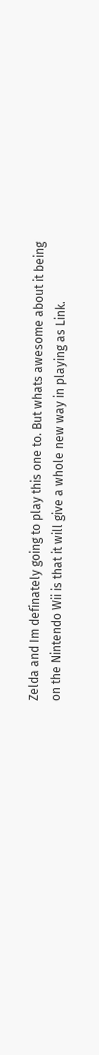Zelda and Im definately going to play this one to. But whats awesome about it being on the Nintendo Wii is that it will give a whole new way in playing as Link.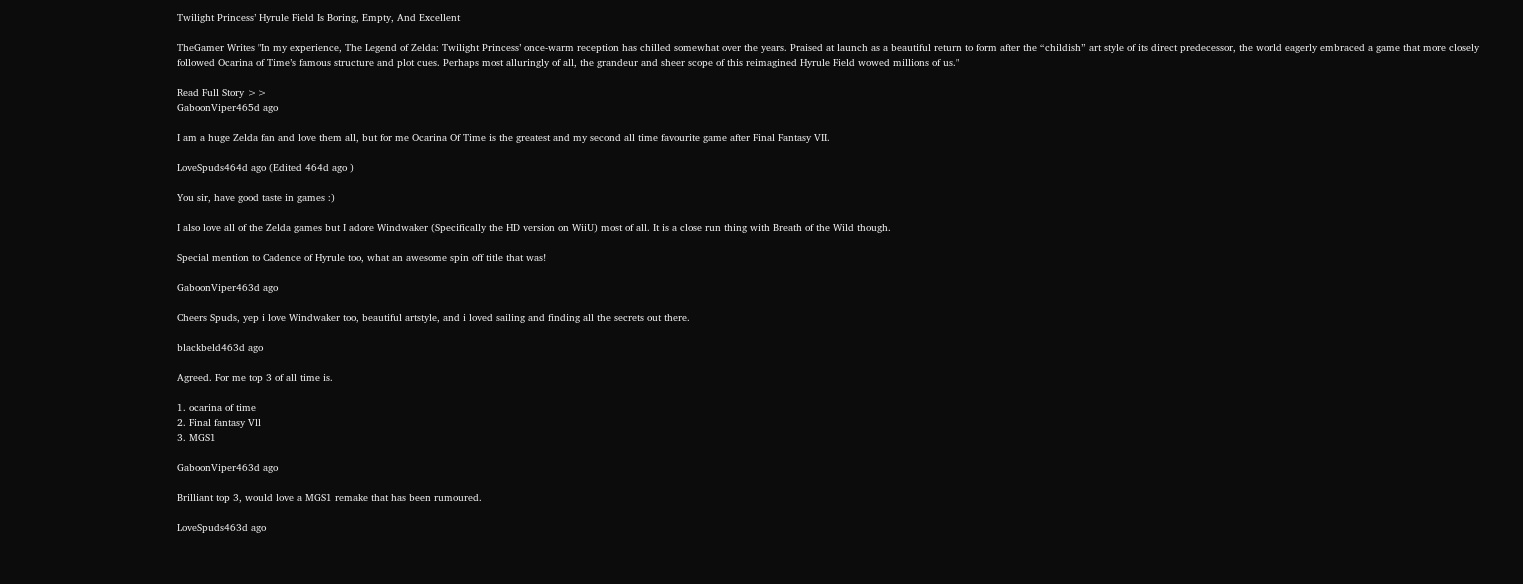Twilight Princess’ Hyrule Field Is Boring, Empty, And Excellent

TheGamer Writes "In my experience, The Legend of Zelda: Twilight Princess’ once-warm reception has chilled somewhat over the years. Praised at launch as a beautiful return to form after the “childish” art style of its direct predecessor, the world eagerly embraced a game that more closely followed Ocarina of Time’s famous structure and plot cues. Perhaps most alluringly of all, the grandeur and sheer scope of this reimagined Hyrule Field wowed millions of us."

Read Full Story >>
GaboonViper465d ago

I am a huge Zelda fan and love them all, but for me Ocarina Of Time is the greatest and my second all time favourite game after Final Fantasy VII.

LoveSpuds464d ago (Edited 464d ago )

You sir, have good taste in games :)

I also love all of the Zelda games but I adore Windwaker (Specifically the HD version on WiiU) most of all. It is a close run thing with Breath of the Wild though.

Special mention to Cadence of Hyrule too, what an awesome spin off title that was!

GaboonViper463d ago

Cheers Spuds, yep i love Windwaker too, beautiful artstyle, and i loved sailing and finding all the secrets out there.

blackbeld463d ago

Agreed. For me top 3 of all time is.

1. ocarina of time
2. Final fantasy Vll
3. MGS1

GaboonViper463d ago

Brilliant top 3, would love a MGS1 remake that has been rumoured.

LoveSpuds463d ago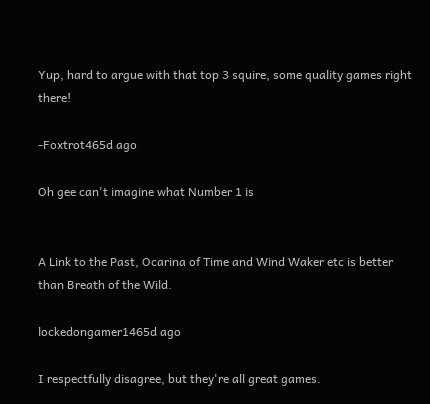Yup, hard to argue with that top 3 squire, some quality games right there!

-Foxtrot465d ago

Oh gee can't imagine what Number 1 is


A Link to the Past, Ocarina of Time and Wind Waker etc is better than Breath of the Wild.

lockedongamer1465d ago

I respectfully disagree, but they're all great games.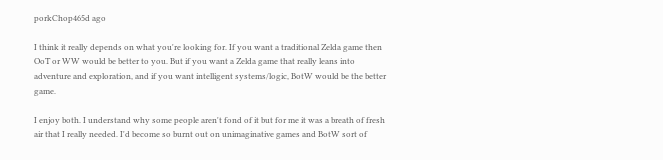porkChop465d ago

I think it really depends on what you're looking for. If you want a traditional Zelda game then OoT or WW would be better to you. But if you want a Zelda game that really leans into adventure and exploration, and if you want intelligent systems/logic, BotW would be the better game.

I enjoy both. I understand why some people aren't fond of it but for me it was a breath of fresh air that I really needed. I'd become so burnt out on unimaginative games and BotW sort of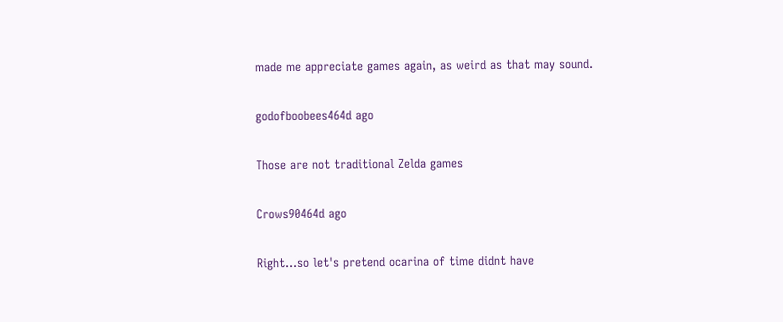made me appreciate games again, as weird as that may sound.

godofboobees464d ago

Those are not traditional Zelda games

Crows90464d ago

Right...so let's pretend ocarina of time didnt have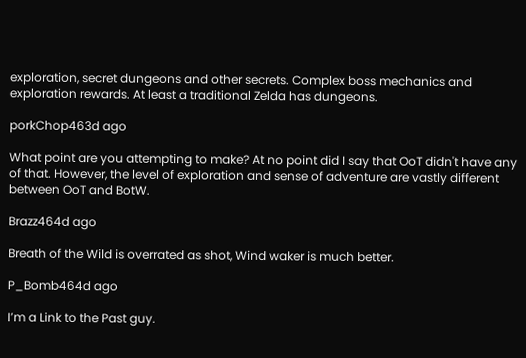exploration, secret dungeons and other secrets. Complex boss mechanics and exploration rewards. At least a traditional Zelda has dungeons.

porkChop463d ago

What point are you attempting to make? At no point did I say that OoT didn't have any of that. However, the level of exploration and sense of adventure are vastly different between OoT and BotW.

Brazz464d ago

Breath of the Wild is overrated as shot, Wind waker is much better.

P_Bomb464d ago

I’m a Link to the Past guy.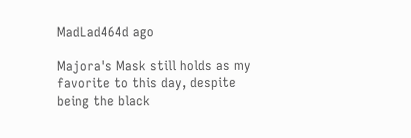MadLad464d ago

Majora's Mask still holds as my favorite to this day, despite being the black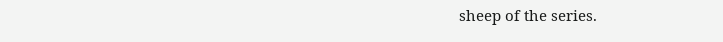sheep of the series.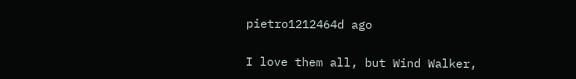pietro1212464d ago

I love them all, but Wind Walker,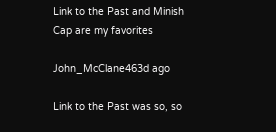Link to the Past and Minish Cap are my favorites

John_McClane463d ago

Link to the Past was so, so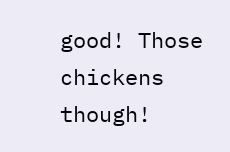good! Those chickens though!